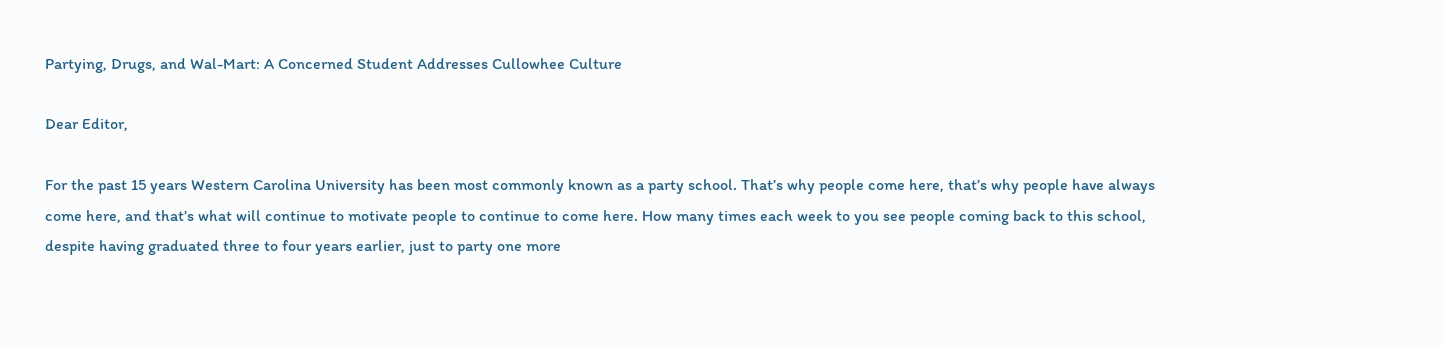Partying, Drugs, and Wal-Mart: A Concerned Student Addresses Cullowhee Culture

Dear Editor,

For the past 15 years Western Carolina University has been most commonly known as a party school. That’s why people come here, that’s why people have always come here, and that’s what will continue to motivate people to continue to come here. How many times each week to you see people coming back to this school, despite having graduated three to four years earlier, just to party one more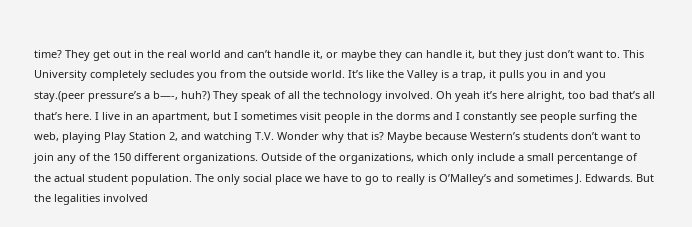time? They get out in the real world and can’t handle it, or maybe they can handle it, but they just don’t want to. This University completely secludes you from the outside world. It’s like the Valley is a trap, it pulls you in and you stay.(peer pressure’s a b—-, huh?) They speak of all the technology involved. Oh yeah it’s here alright, too bad that’s all that’s here. I live in an apartment, but I sometimes visit people in the dorms and I constantly see people surfing the web, playing Play Station 2, and watching T.V. Wonder why that is? Maybe because Western’s students don’t want to join any of the 150 different organizations. Outside of the organizations, which only include a small percentange of the actual student population. The only social place we have to go to really is O’Malley’s and sometimes J. Edwards. But the legalities involved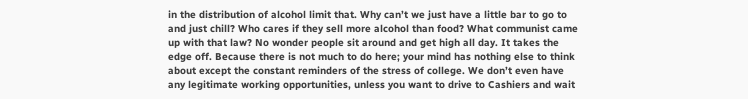in the distribution of alcohol limit that. Why can’t we just have a little bar to go to and just chill? Who cares if they sell more alcohol than food? What communist came up with that law? No wonder people sit around and get high all day. It takes the edge off. Because there is not much to do here; your mind has nothing else to think about except the constant reminders of the stress of college. We don’t even have any legitimate working opportunities, unless you want to drive to Cashiers and wait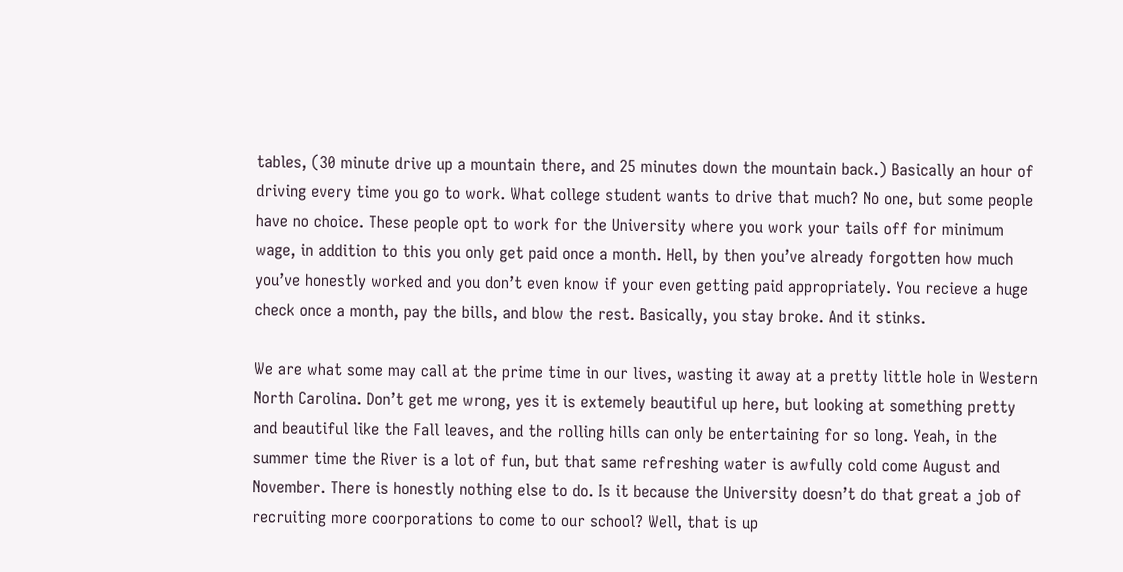tables, (30 minute drive up a mountain there, and 25 minutes down the mountain back.) Basically an hour of driving every time you go to work. What college student wants to drive that much? No one, but some people have no choice. These people opt to work for the University where you work your tails off for minimum wage, in addition to this you only get paid once a month. Hell, by then you’ve already forgotten how much you’ve honestly worked and you don’t even know if your even getting paid appropriately. You recieve a huge check once a month, pay the bills, and blow the rest. Basically, you stay broke. And it stinks.

We are what some may call at the prime time in our lives, wasting it away at a pretty little hole in Western North Carolina. Don’t get me wrong, yes it is extemely beautiful up here, but looking at something pretty and beautiful like the Fall leaves, and the rolling hills can only be entertaining for so long. Yeah, in the summer time the River is a lot of fun, but that same refreshing water is awfully cold come August and November. There is honestly nothing else to do. Is it because the University doesn’t do that great a job of recruiting more coorporations to come to our school? Well, that is up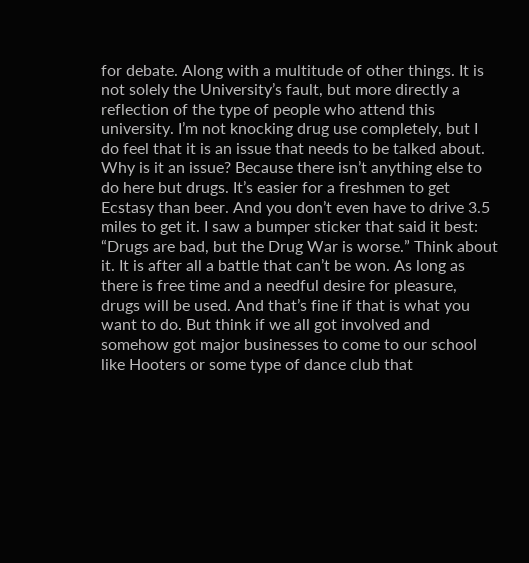for debate. Along with a multitude of other things. It is not solely the University’s fault, but more directly a reflection of the type of people who attend this university. I’m not knocking drug use completely, but I do feel that it is an issue that needs to be talked about. Why is it an issue? Because there isn’t anything else to do here but drugs. It’s easier for a freshmen to get Ecstasy than beer. And you don’t even have to drive 3.5 miles to get it. I saw a bumper sticker that said it best: “Drugs are bad, but the Drug War is worse.” Think about it. It is after all a battle that can’t be won. As long as there is free time and a needful desire for pleasure, drugs will be used. And that’s fine if that is what you want to do. But think if we all got involved and somehow got major businesses to come to our school like Hooters or some type of dance club that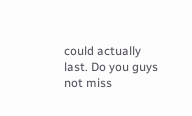could actually last. Do you guys not miss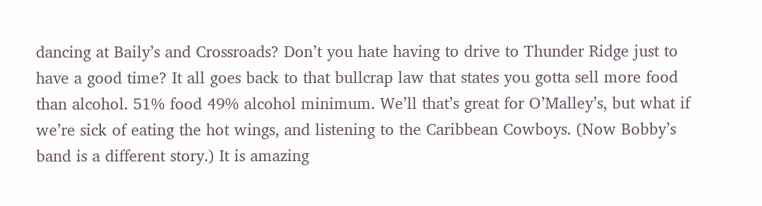dancing at Baily’s and Crossroads? Don’t you hate having to drive to Thunder Ridge just to have a good time? It all goes back to that bullcrap law that states you gotta sell more food than alcohol. 51% food 49% alcohol minimum. We’ll that’s great for O’Malley’s, but what if we’re sick of eating the hot wings, and listening to the Caribbean Cowboys. (Now Bobby’s band is a different story.) It is amazing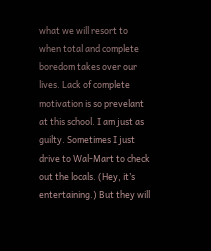what we will resort to when total and complete boredom takes over our lives. Lack of complete motivation is so prevelant at this school. I am just as guilty. Sometimes I just drive to Wal-Mart to check out the locals. (Hey, it’s entertaining.) But they will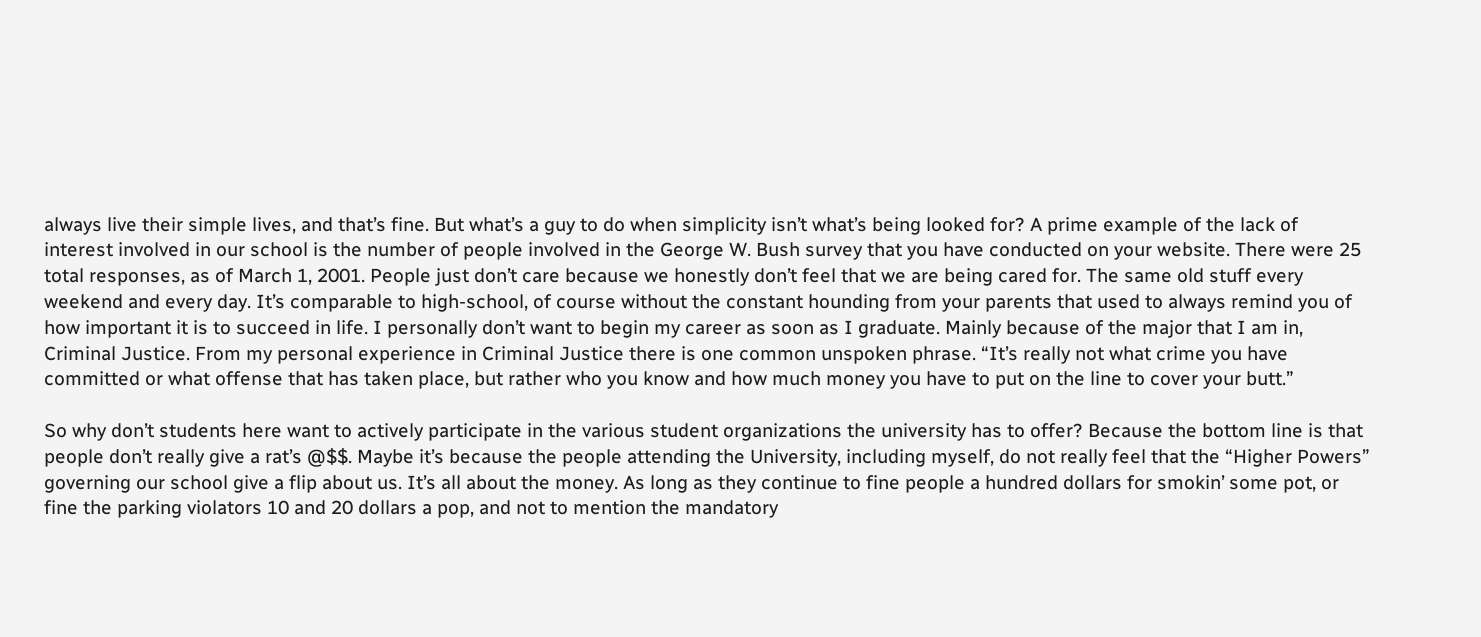always live their simple lives, and that’s fine. But what’s a guy to do when simplicity isn’t what’s being looked for? A prime example of the lack of interest involved in our school is the number of people involved in the George W. Bush survey that you have conducted on your website. There were 25 total responses, as of March 1, 2001. People just don’t care because we honestly don’t feel that we are being cared for. The same old stuff every weekend and every day. It’s comparable to high-school, of course without the constant hounding from your parents that used to always remind you of how important it is to succeed in life. I personally don’t want to begin my career as soon as I graduate. Mainly because of the major that I am in, Criminal Justice. From my personal experience in Criminal Justice there is one common unspoken phrase. “It’s really not what crime you have committed or what offense that has taken place, but rather who you know and how much money you have to put on the line to cover your butt.”

So why don’t students here want to actively participate in the various student organizations the university has to offer? Because the bottom line is that people don’t really give a rat’s @$$. Maybe it’s because the people attending the University, including myself, do not really feel that the “Higher Powers” governing our school give a flip about us. It’s all about the money. As long as they continue to fine people a hundred dollars for smokin’ some pot, or fine the parking violators 10 and 20 dollars a pop, and not to mention the mandatory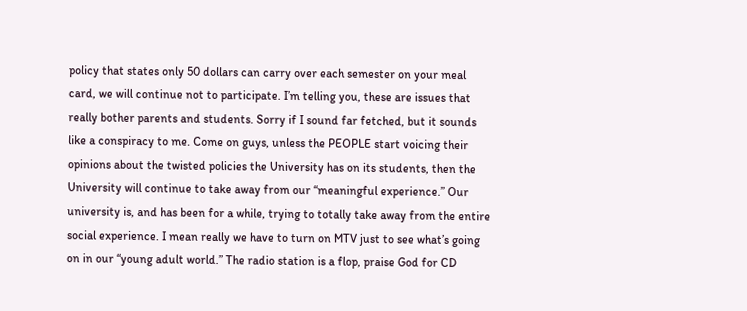policy that states only 50 dollars can carry over each semester on your meal card, we will continue not to participate. I’m telling you, these are issues that really bother parents and students. Sorry if I sound far fetched, but it sounds like a conspiracy to me. Come on guys, unless the PEOPLE start voicing their opinions about the twisted policies the University has on its students, then the University will continue to take away from our “meaningful experience.” Our university is, and has been for a while, trying to totally take away from the entire social experience. I mean really we have to turn on MTV just to see what’s going on in our “young adult world.” The radio station is a flop, praise God for CD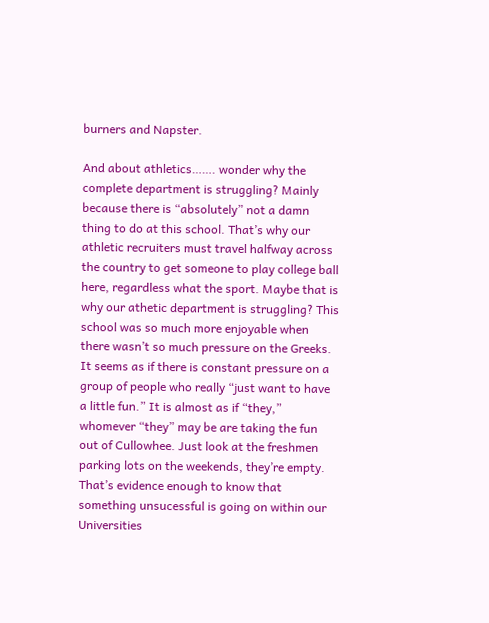burners and Napster.

And about athletics……. wonder why the complete department is struggling? Mainly because there is “absolutely” not a damn thing to do at this school. That’s why our athletic recruiters must travel halfway across the country to get someone to play college ball here, regardless what the sport. Maybe that is why our athetic department is struggling? This school was so much more enjoyable when there wasn’t so much pressure on the Greeks. It seems as if there is constant pressure on a group of people who really “just want to have a little fun.” It is almost as if “they,” whomever “they” may be are taking the fun out of Cullowhee. Just look at the freshmen parking lots on the weekends, they’re empty. That’s evidence enough to know that something unsucessful is going on within our Universities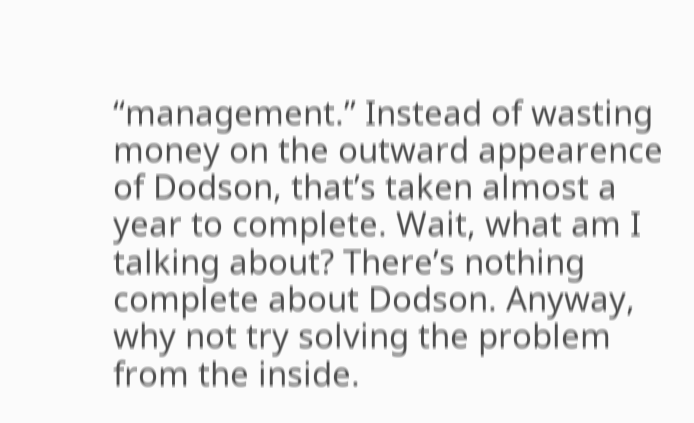“management.” Instead of wasting money on the outward appearence of Dodson, that’s taken almost a year to complete. Wait, what am I talking about? There’s nothing complete about Dodson. Anyway, why not try solving the problem from the inside.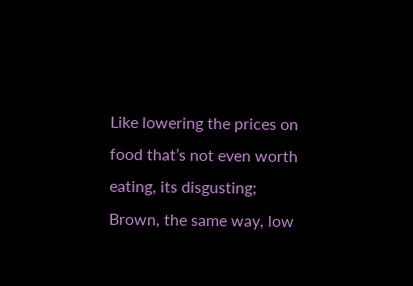Like lowering the prices on food that’s not even worth eating, its disgusting; Brown, the same way, low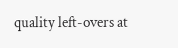quality left-overs at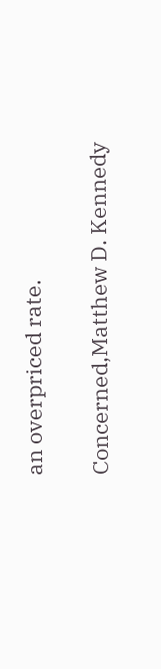an overpriced rate.

Concerned,Matthew D. Kennedy